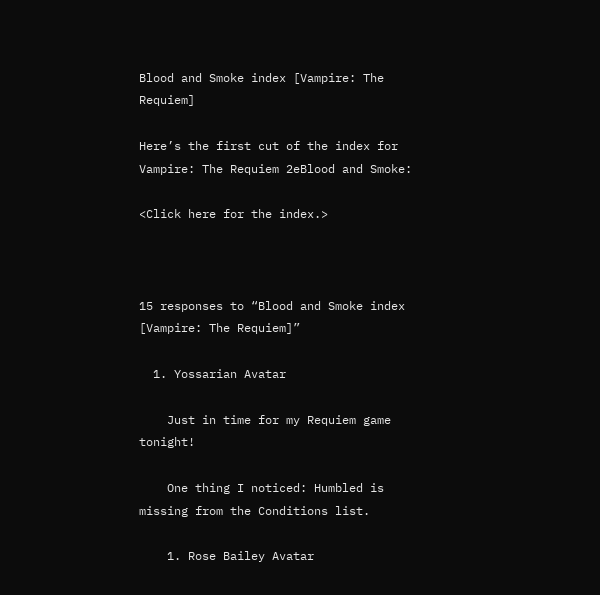Blood and Smoke index [Vampire: The Requiem]

Here’s the first cut of the index for Vampire: The Requiem 2eBlood and Smoke:

<Click here for the index.>



15 responses to “Blood and Smoke index [Vampire: The Requiem]”

  1. Yossarian Avatar

    Just in time for my Requiem game tonight!

    One thing I noticed: Humbled is missing from the Conditions list.

    1. Rose Bailey Avatar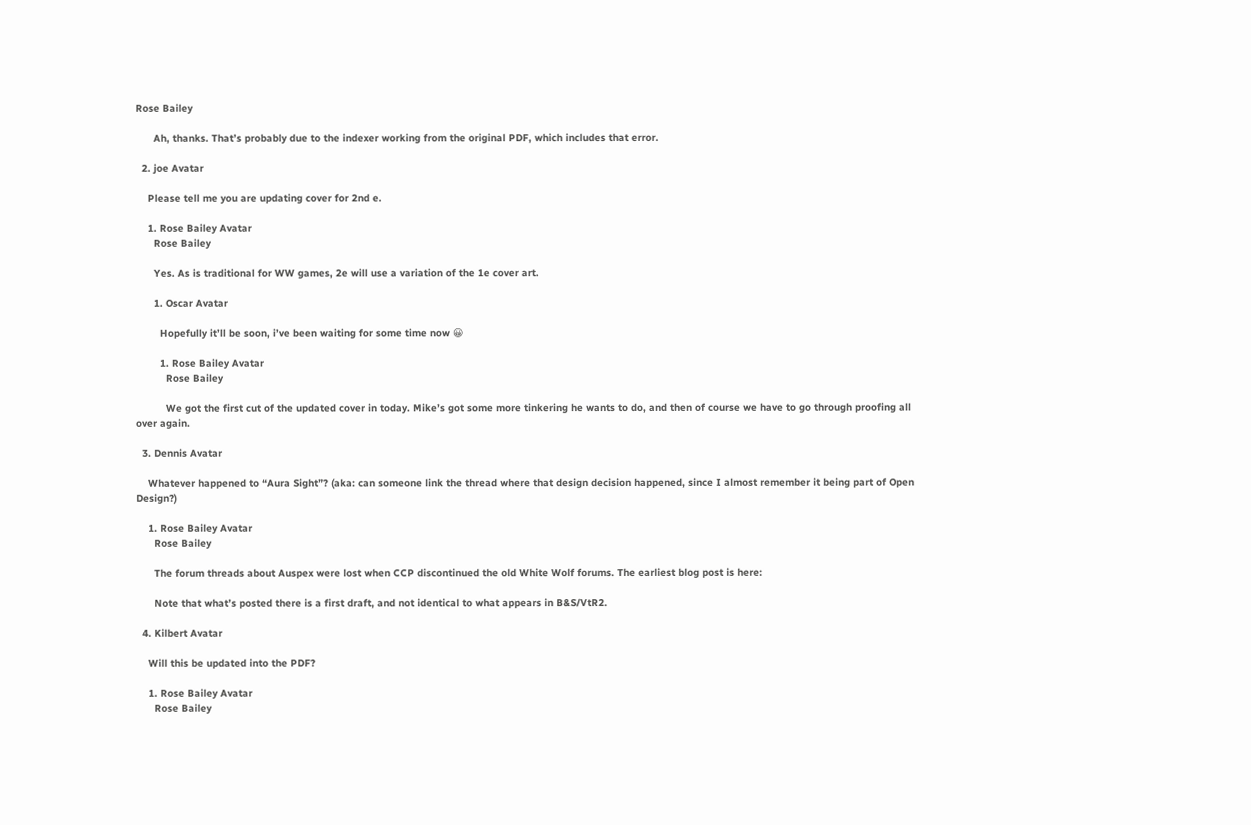Rose Bailey

      Ah, thanks. That’s probably due to the indexer working from the original PDF, which includes that error.

  2. joe Avatar

    Please tell me you are updating cover for 2nd e.

    1. Rose Bailey Avatar
      Rose Bailey

      Yes. As is traditional for WW games, 2e will use a variation of the 1e cover art.

      1. Oscar Avatar

        Hopefully it’ll be soon, i’ve been waiting for some time now 😀

        1. Rose Bailey Avatar
          Rose Bailey

          We got the first cut of the updated cover in today. Mike’s got some more tinkering he wants to do, and then of course we have to go through proofing all over again.

  3. Dennis Avatar

    Whatever happened to “Aura Sight”? (aka: can someone link the thread where that design decision happened, since I almost remember it being part of Open Design?)

    1. Rose Bailey Avatar
      Rose Bailey

      The forum threads about Auspex were lost when CCP discontinued the old White Wolf forums. The earliest blog post is here:

      Note that what’s posted there is a first draft, and not identical to what appears in B&S/VtR2.

  4. Kilbert Avatar

    Will this be updated into the PDF?

    1. Rose Bailey Avatar
      Rose Bailey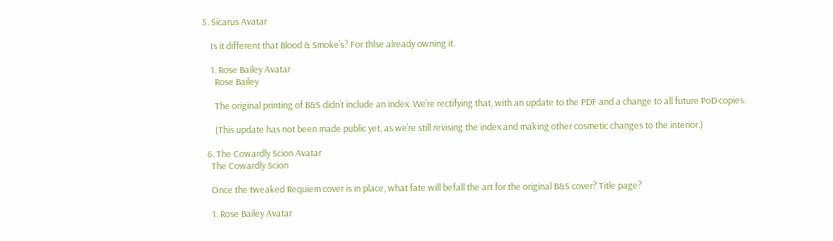5. Sicarus Avatar

    Is it different that Blood & Smoke’s? For thlse already owning it.

    1. Rose Bailey Avatar
      Rose Bailey

      The original printing of B&S didn’t include an index. We’re rectifying that, with an update to the PDF and a change to all future PoD copies.

      (This update has not been made public yet, as we’re still revising the index and making other cosmetic changes to the interior.)

  6. The Cowardly Scion Avatar
    The Cowardly Scion

    Once the tweaked Requiem cover is in place, what fate will befall the art for the original B&S cover? Title page?

    1. Rose Bailey Avatar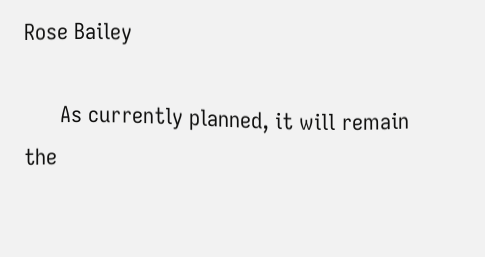Rose Bailey

      As currently planned, it will remain the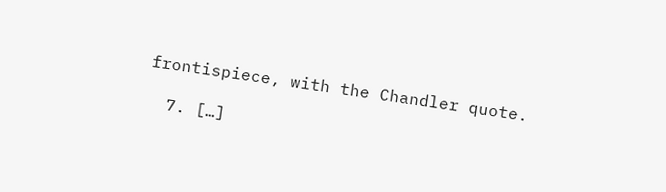frontispiece, with the Chandler quote.

  7. […]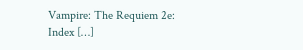Vampire: The Requiem 2e: Index […]